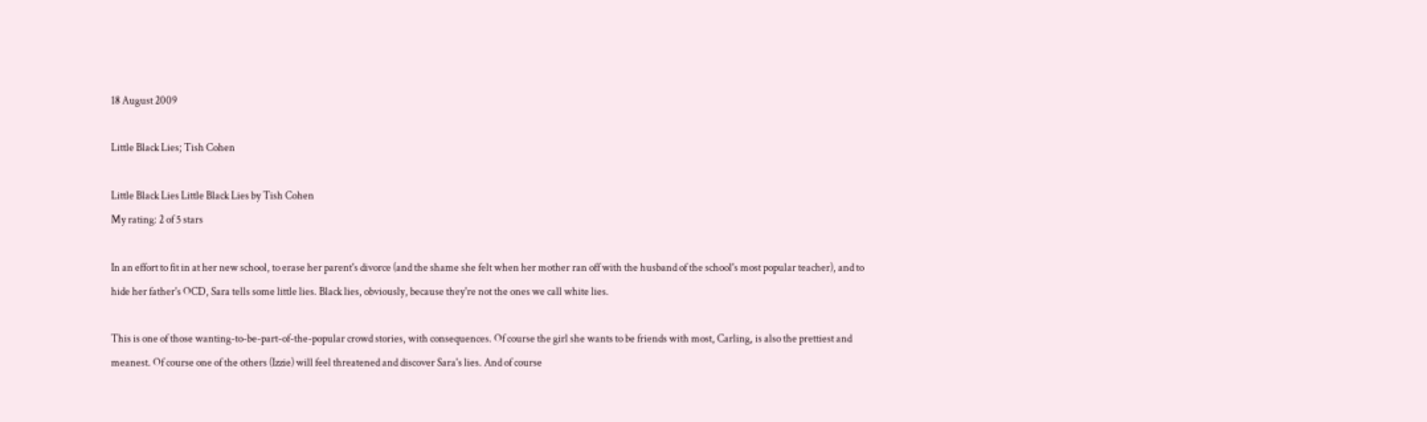18 August 2009

Little Black Lies; Tish Cohen

Little Black Lies Little Black Lies by Tish Cohen
My rating: 2 of 5 stars

In an effort to fit in at her new school, to erase her parent's divorce (and the shame she felt when her mother ran off with the husband of the school's most popular teacher), and to hide her father's OCD, Sara tells some little lies. Black lies, obviously, because they're not the ones we call white lies.

This is one of those wanting-to-be-part-of-the-popular crowd stories, with consequences. Of course the girl she wants to be friends with most, Carling, is also the prettiest and meanest. Of course one of the others (Izzie) will feel threatened and discover Sara's lies. And of course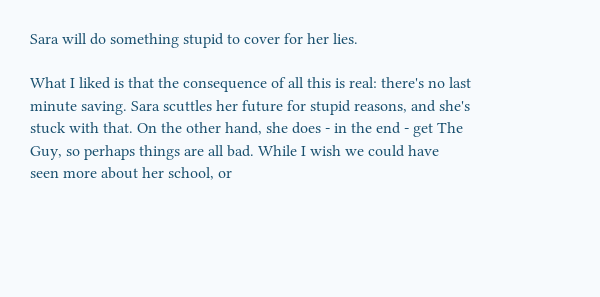Sara will do something stupid to cover for her lies.

What I liked is that the consequence of all this is real: there's no last minute saving. Sara scuttles her future for stupid reasons, and she's stuck with that. On the other hand, she does - in the end - get The Guy, so perhaps things are all bad. While I wish we could have seen more about her school, or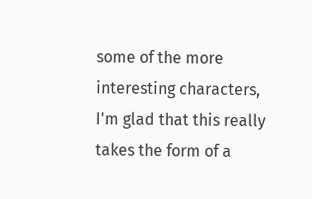some of the more interesting characters, I'm glad that this really takes the form of a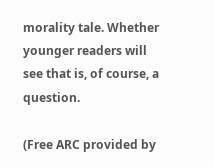morality tale. Whether younger readers will see that is, of course, a question.

(Free ARC provided by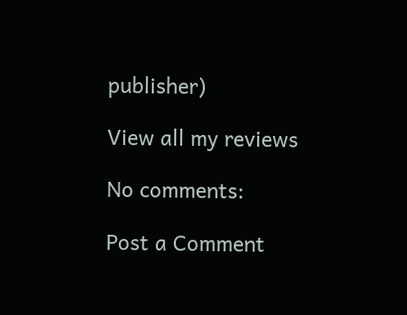publisher)

View all my reviews

No comments:

Post a Comment